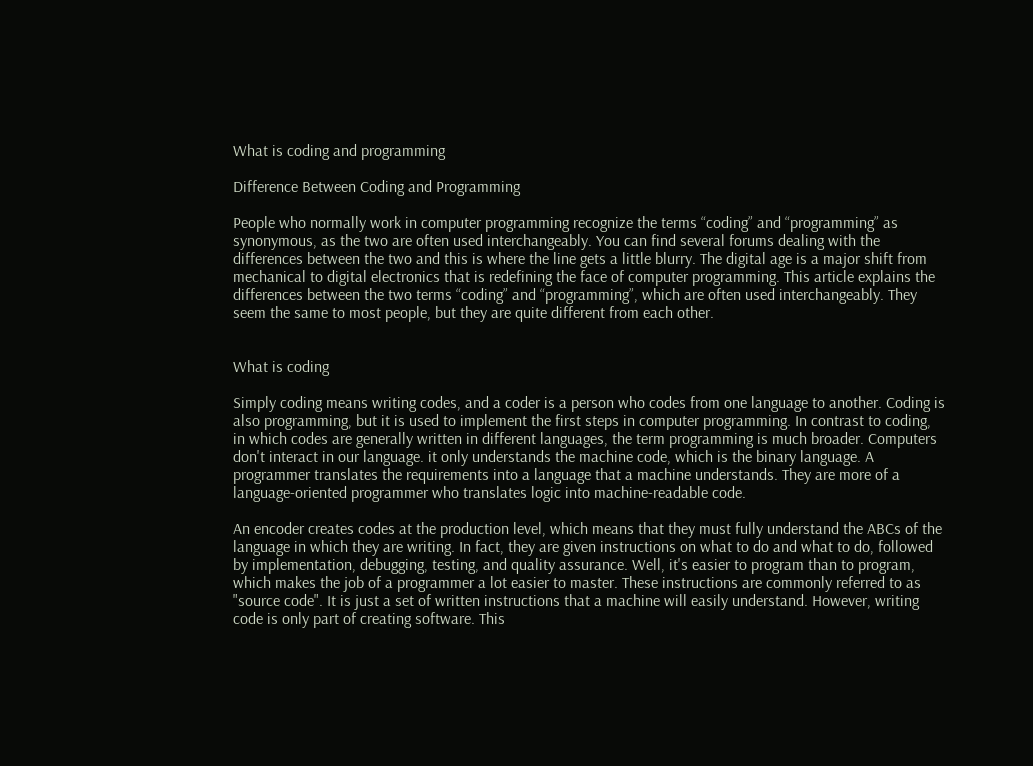What is coding and programming

Difference Between Coding and Programming

People who normally work in computer programming recognize the terms “coding” and “programming” as synonymous, as the two are often used interchangeably. You can find several forums dealing with the differences between the two and this is where the line gets a little blurry. The digital age is a major shift from mechanical to digital electronics that is redefining the face of computer programming. This article explains the differences between the two terms “coding” and “programming”, which are often used interchangeably. They seem the same to most people, but they are quite different from each other.


What is coding

Simply coding means writing codes, and a coder is a person who codes from one language to another. Coding is also programming, but it is used to implement the first steps in computer programming. In contrast to coding, in which codes are generally written in different languages, the term programming is much broader. Computers don't interact in our language. it only understands the machine code, which is the binary language. A programmer translates the requirements into a language that a machine understands. They are more of a language-oriented programmer who translates logic into machine-readable code.

An encoder creates codes at the production level, which means that they must fully understand the ABCs of the language in which they are writing. In fact, they are given instructions on what to do and what to do, followed by implementation, debugging, testing, and quality assurance. Well, it's easier to program than to program, which makes the job of a programmer a lot easier to master. These instructions are commonly referred to as "source code". It is just a set of written instructions that a machine will easily understand. However, writing code is only part of creating software. This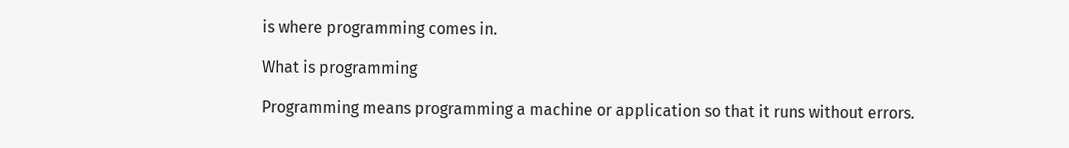is where programming comes in.

What is programming

Programming means programming a machine or application so that it runs without errors.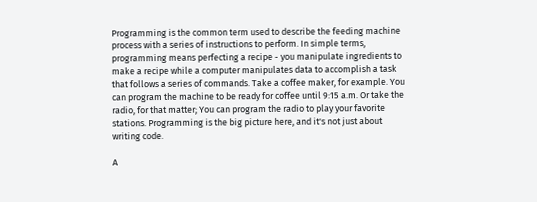Programming is the common term used to describe the feeding machine process with a series of instructions to perform. In simple terms, programming means perfecting a recipe - you manipulate ingredients to make a recipe while a computer manipulates data to accomplish a task that follows a series of commands. Take a coffee maker, for example. You can program the machine to be ready for coffee until 9:15 a.m. Or take the radio, for that matter; You can program the radio to play your favorite stations. Programming is the big picture here, and it's not just about writing code.

A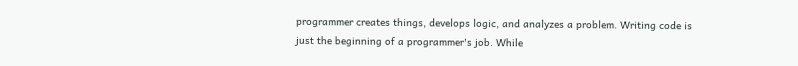programmer creates things, develops logic, and analyzes a problem. Writing code is just the beginning of a programmer's job. While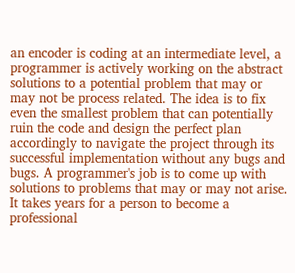an encoder is coding at an intermediate level, a programmer is actively working on the abstract solutions to a potential problem that may or may not be process related. The idea is to fix even the smallest problem that can potentially ruin the code and design the perfect plan accordingly to navigate the project through its successful implementation without any bugs and bugs. A programmer's job is to come up with solutions to problems that may or may not arise. It takes years for a person to become a professional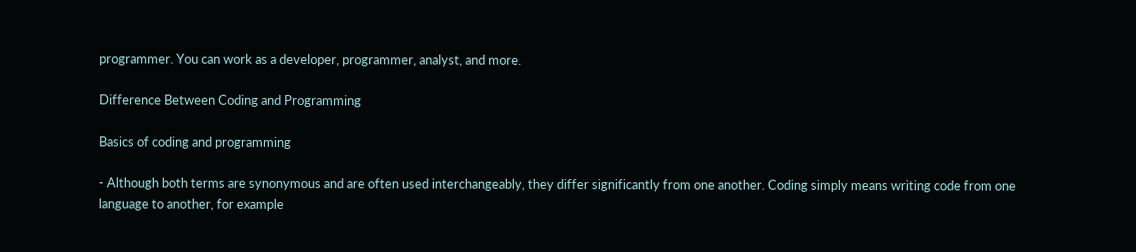programmer. You can work as a developer, programmer, analyst, and more.

Difference Between Coding and Programming

Basics of coding and programming

- Although both terms are synonymous and are often used interchangeably, they differ significantly from one another. Coding simply means writing code from one language to another, for example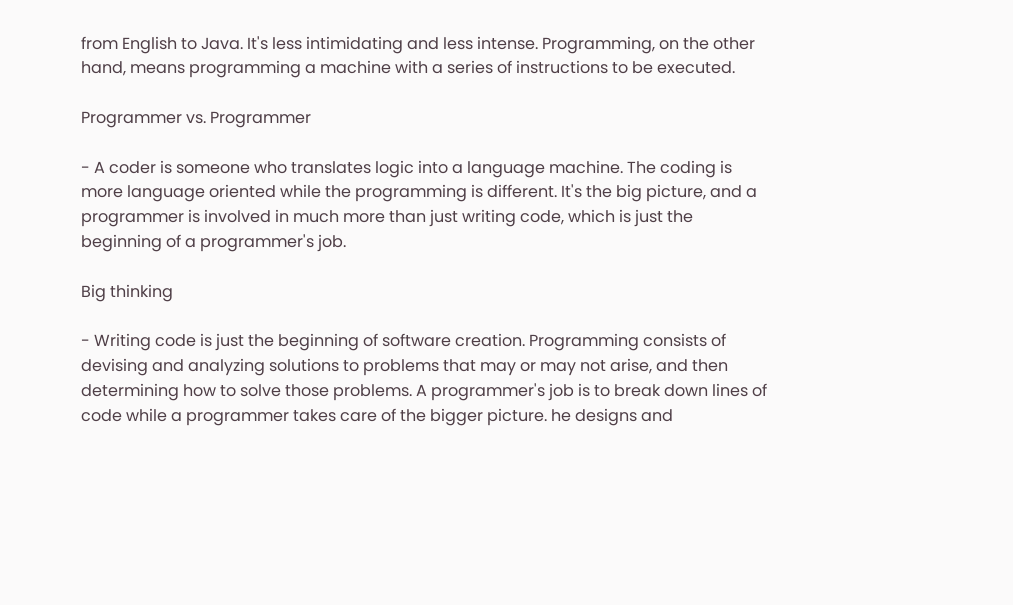from English to Java. It's less intimidating and less intense. Programming, on the other hand, means programming a machine with a series of instructions to be executed.

Programmer vs. Programmer

- A coder is someone who translates logic into a language machine. The coding is more language oriented while the programming is different. It's the big picture, and a programmer is involved in much more than just writing code, which is just the beginning of a programmer's job.

Big thinking

- Writing code is just the beginning of software creation. Programming consists of devising and analyzing solutions to problems that may or may not arise, and then determining how to solve those problems. A programmer's job is to break down lines of code while a programmer takes care of the bigger picture. he designs and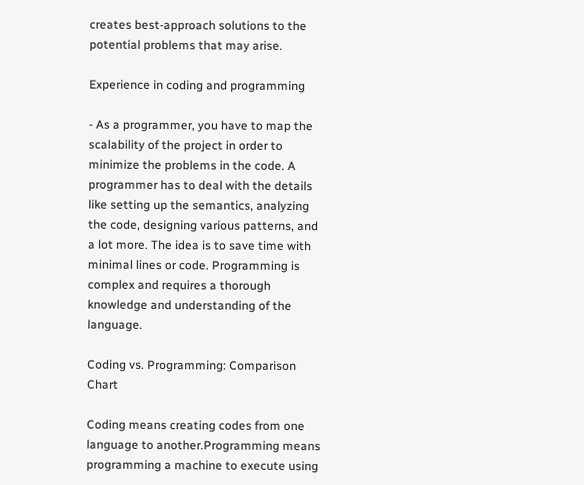creates best-approach solutions to the potential problems that may arise.

Experience in coding and programming

- As a programmer, you have to map the scalability of the project in order to minimize the problems in the code. A programmer has to deal with the details like setting up the semantics, analyzing the code, designing various patterns, and a lot more. The idea is to save time with minimal lines or code. Programming is complex and requires a thorough knowledge and understanding of the language.

Coding vs. Programming: Comparison Chart

Coding means creating codes from one language to another.Programming means programming a machine to execute using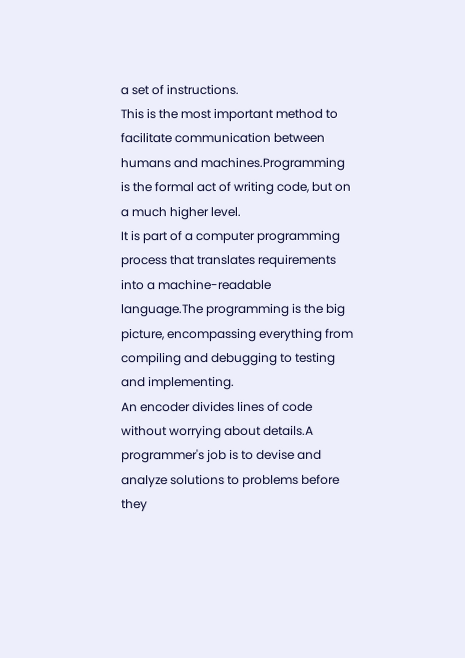a set of instructions.
This is the most important method to facilitate communication between humans and machines.Programming is the formal act of writing code, but on a much higher level.
It is part of a computer programming process that translates requirements into a machine-readable language.The programming is the big picture, encompassing everything from compiling and debugging to testing and implementing.
An encoder divides lines of code without worrying about details.A programmer's job is to devise and analyze solutions to problems before they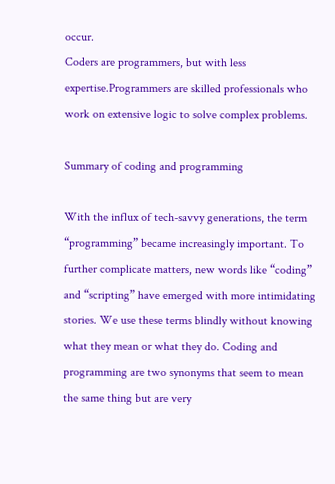occur.
Coders are programmers, but with less expertise.Programmers are skilled professionals who work on extensive logic to solve complex problems.

Summary of coding and programming

With the influx of tech-savvy generations, the term “programming” became increasingly important. To further complicate matters, new words like “coding” and “scripting” have emerged with more intimidating stories. We use these terms blindly without knowing what they mean or what they do. Coding and programming are two synonyms that seem to mean the same thing but are very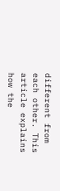different from each other. This article explains how the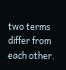two terms differ from each other.